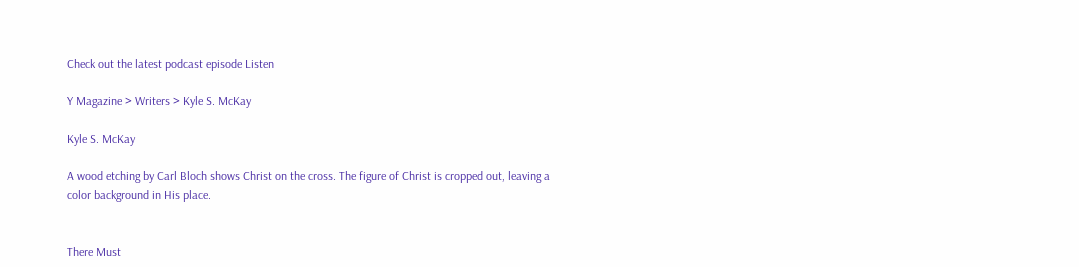Check out the latest podcast episode Listen

Y Magazine > Writers > Kyle S. McKay

Kyle S. McKay

A wood etching by Carl Bloch shows Christ on the cross. The figure of Christ is cropped out, leaving a color background in His place.


There Must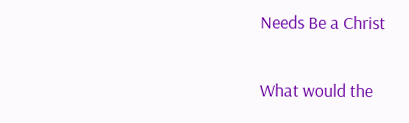Needs Be a Christ

What would the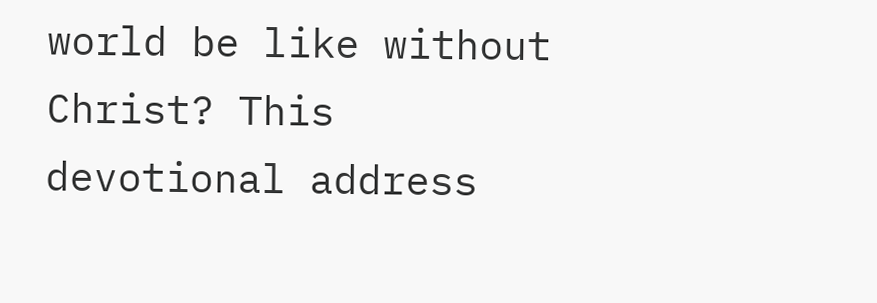world be like without Christ? This devotional address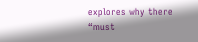explores why there “must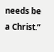needs be a Christ.”